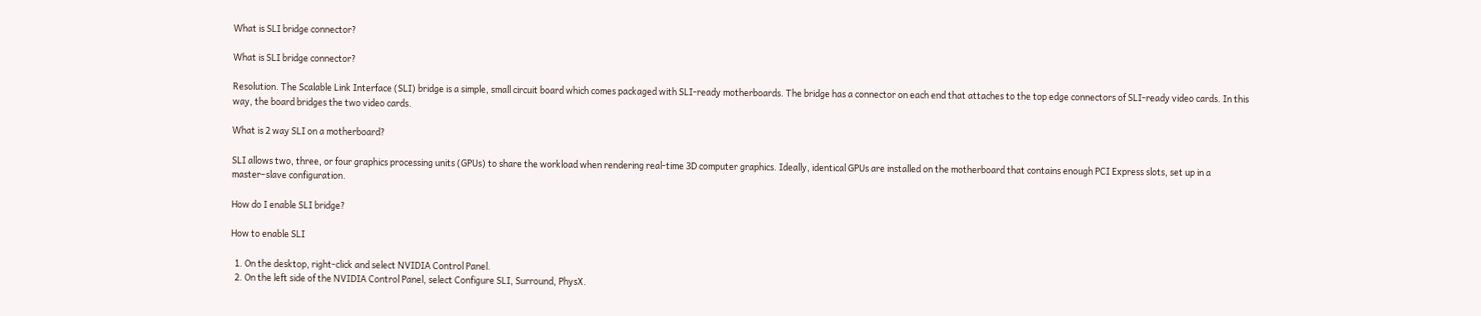What is SLI bridge connector?

What is SLI bridge connector?

Resolution. The Scalable Link Interface (SLI) bridge is a simple, small circuit board which comes packaged with SLI-ready motherboards. The bridge has a connector on each end that attaches to the top edge connectors of SLI-ready video cards. In this way, the board bridges the two video cards.

What is 2 way SLI on a motherboard?

SLI allows two, three, or four graphics processing units (GPUs) to share the workload when rendering real-time 3D computer graphics. Ideally, identical GPUs are installed on the motherboard that contains enough PCI Express slots, set up in a master–slave configuration.

How do I enable SLI bridge?

How to enable SLI

  1. On the desktop, right-click and select NVIDIA Control Panel.
  2. On the left side of the NVIDIA Control Panel, select Configure SLI, Surround, PhysX.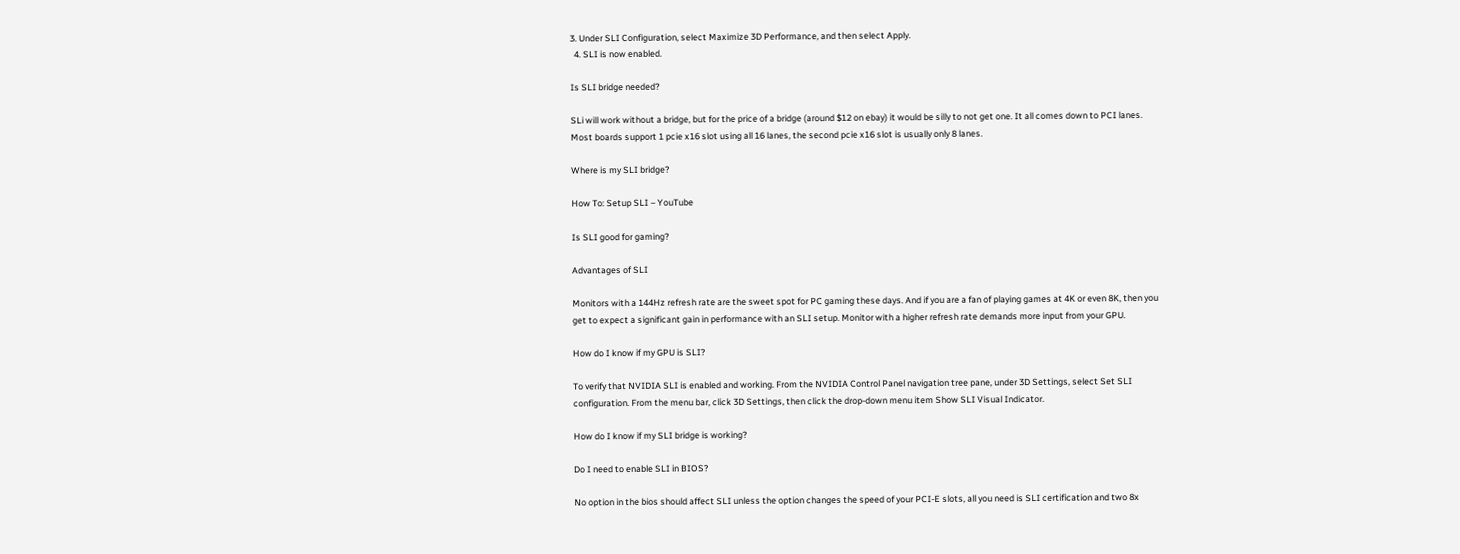3. Under SLI Configuration, select Maximize 3D Performance, and then select Apply.
  4. SLI is now enabled.

Is SLI bridge needed?

SLi will work without a bridge, but for the price of a bridge (around $12 on ebay) it would be silly to not get one. It all comes down to PCI lanes. Most boards support 1 pcie x16 slot using all 16 lanes, the second pcie x16 slot is usually only 8 lanes.

Where is my SLI bridge?

How To: Setup SLI – YouTube

Is SLI good for gaming?

Advantages of SLI

Monitors with a 144Hz refresh rate are the sweet spot for PC gaming these days. And if you are a fan of playing games at 4K or even 8K, then you get to expect a significant gain in performance with an SLI setup. Monitor with a higher refresh rate demands more input from your GPU.

How do I know if my GPU is SLI?

To verify that NVIDIA SLI is enabled and working. From the NVIDIA Control Panel navigation tree pane, under 3D Settings, select Set SLI configuration. From the menu bar, click 3D Settings, then click the drop-down menu item Show SLI Visual Indicator.

How do I know if my SLI bridge is working?

Do I need to enable SLI in BIOS?

No option in the bios should affect SLI unless the option changes the speed of your PCI-E slots, all you need is SLI certification and two 8x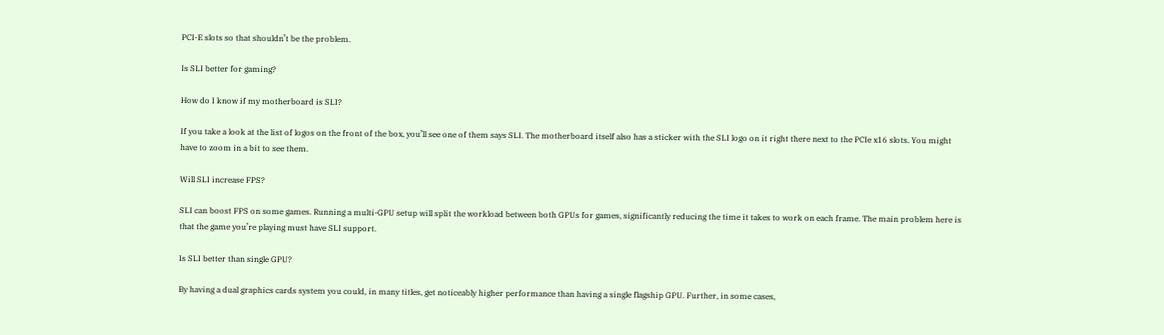PCI-E slots so that shouldn’t be the problem.

Is SLI better for gaming?

How do I know if my motherboard is SLI?

If you take a look at the list of logos on the front of the box, you’ll see one of them says SLI. The motherboard itself also has a sticker with the SLI logo on it right there next to the PCIe x16 slots. You might have to zoom in a bit to see them.

Will SLI increase FPS?

SLI can boost FPS on some games. Running a multi-GPU setup will split the workload between both GPUs for games, significantly reducing the time it takes to work on each frame. The main problem here is that the game you’re playing must have SLI support.

Is SLI better than single GPU?

By having a dual graphics cards system you could, in many titles, get noticeably higher performance than having a single flagship GPU. Further, in some cases,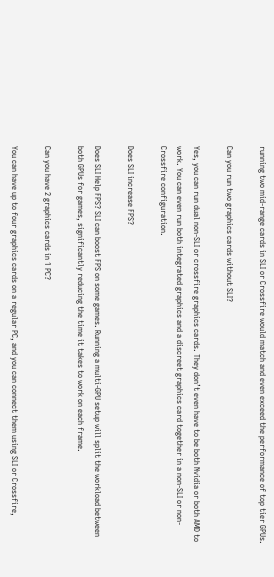running two mid-range cards in SLI or Crossfire would match and even exceed the performance of top tier GPUs.

Can you run two graphics cards without SLI?

Yes, you can run dual non-SLI or crossfire graphics cards. They don’t even have to be both Nvidia or both AMD to work. You can even run both integrated graphics and a discreet graphics card together in a non-SLI or non-Crossfire configuration.

Does SLI increase FPS?

Does SLI Help FPS? SLI can boost FPS on some games. Running a multi-GPU setup will split the workload between both GPUs for games, significantly reducing the time it takes to work on each frame.

Can you have 2 graphics cards in 1 PC?

You can have up to four graphics cards on a regular PC, and you can connect them using SLI or Crossfire,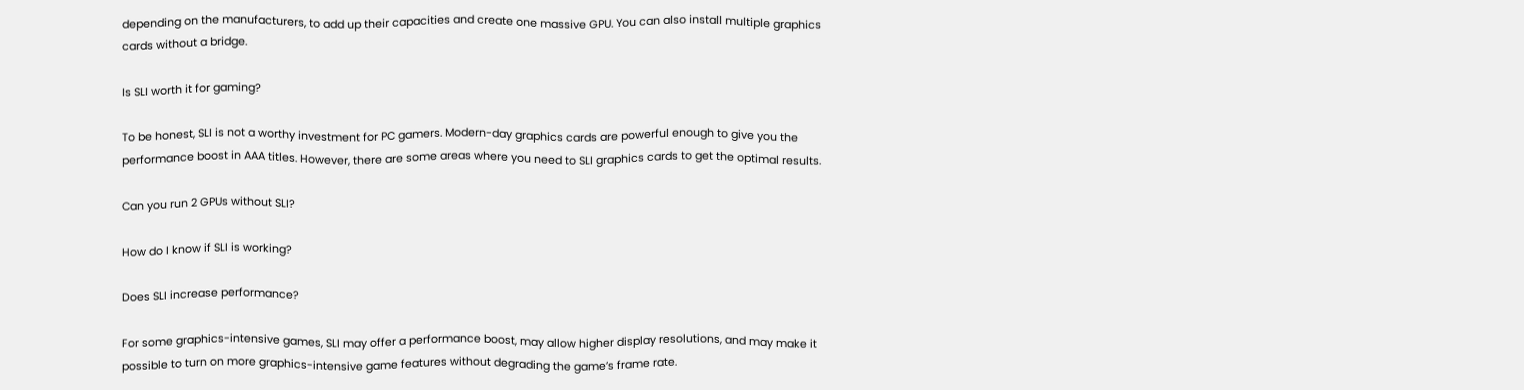depending on the manufacturers, to add up their capacities and create one massive GPU. You can also install multiple graphics cards without a bridge.

Is SLI worth it for gaming?

To be honest, SLI is not a worthy investment for PC gamers. Modern-day graphics cards are powerful enough to give you the performance boost in AAA titles. However, there are some areas where you need to SLI graphics cards to get the optimal results.

Can you run 2 GPUs without SLI?

How do I know if SLI is working?

Does SLI increase performance?

For some graphics-intensive games, SLI may offer a performance boost, may allow higher display resolutions, and may make it possible to turn on more graphics-intensive game features without degrading the game’s frame rate.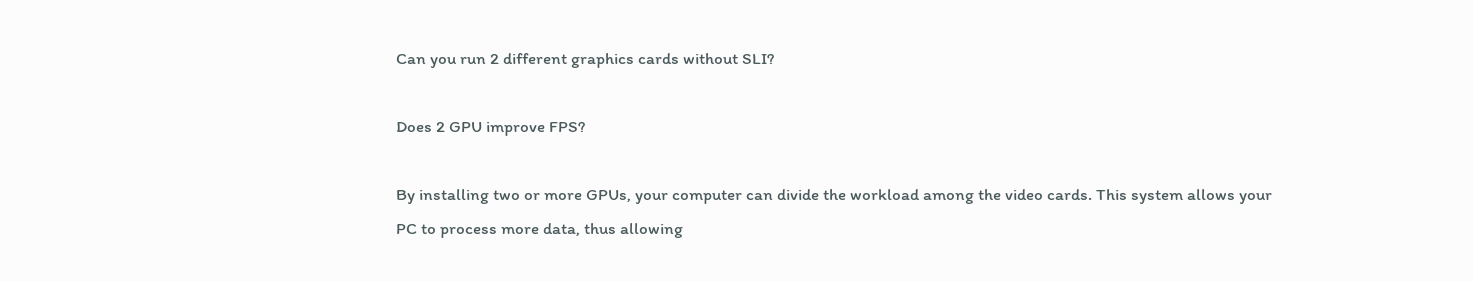Can you run 2 different graphics cards without SLI?

Does 2 GPU improve FPS?

By installing two or more GPUs, your computer can divide the workload among the video cards. This system allows your PC to process more data, thus allowing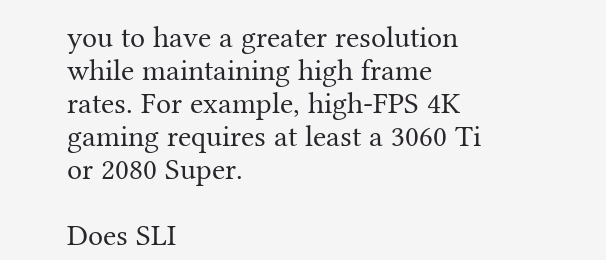you to have a greater resolution while maintaining high frame rates. For example, high-FPS 4K gaming requires at least a 3060 Ti or 2080 Super.

Does SLI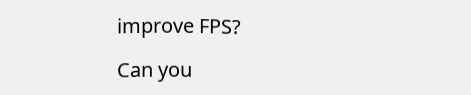improve FPS?

Can you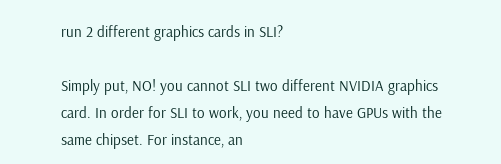run 2 different graphics cards in SLI?

Simply put, NO! you cannot SLI two different NVIDIA graphics card. In order for SLI to work, you need to have GPUs with the same chipset. For instance, an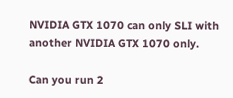NVIDIA GTX 1070 can only SLI with another NVIDIA GTX 1070 only.

Can you run 2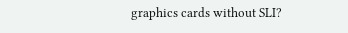graphics cards without SLI?